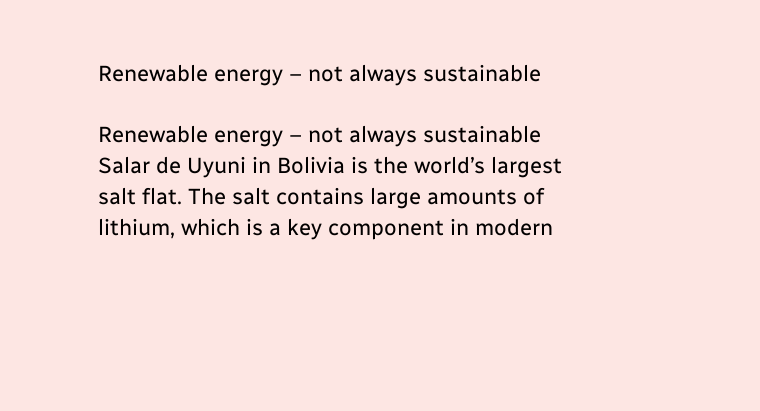Renewable energy – not always sustainable

Renewable energy – not always sustainable
Salar de Uyuni in Bolivia is the world’s largest salt flat. The salt contains large amounts of lithium, which is a key component in modern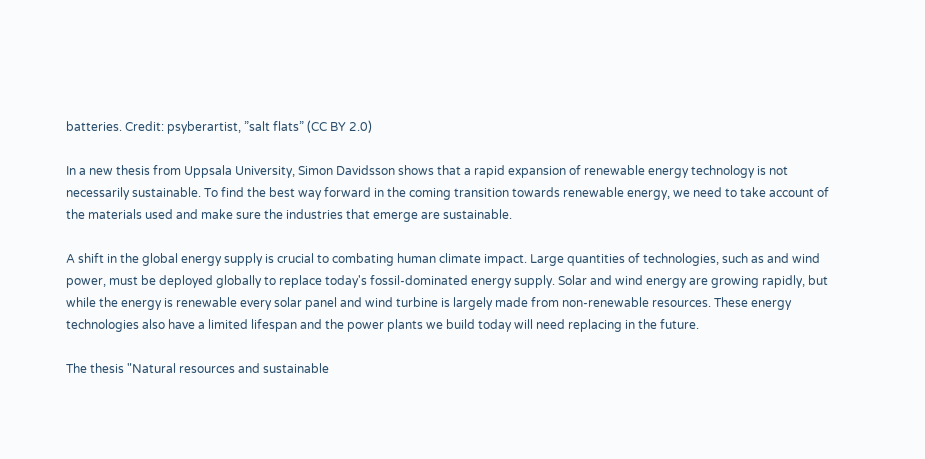batteries. Credit: psyberartist, ”salt flats” (CC BY 2.0)

In a new thesis from Uppsala University, Simon Davidsson shows that a rapid expansion of renewable energy technology is not necessarily sustainable. To find the best way forward in the coming transition towards renewable energy, we need to take account of the materials used and make sure the industries that emerge are sustainable.

A shift in the global energy supply is crucial to combating human climate impact. Large quantities of technologies, such as and wind power, must be deployed globally to replace today's fossil-dominated energy supply. Solar and wind energy are growing rapidly, but while the energy is renewable every solar panel and wind turbine is largely made from non-renewable resources. These energy technologies also have a limited lifespan and the power plants we build today will need replacing in the future.

The thesis "Natural resources and sustainable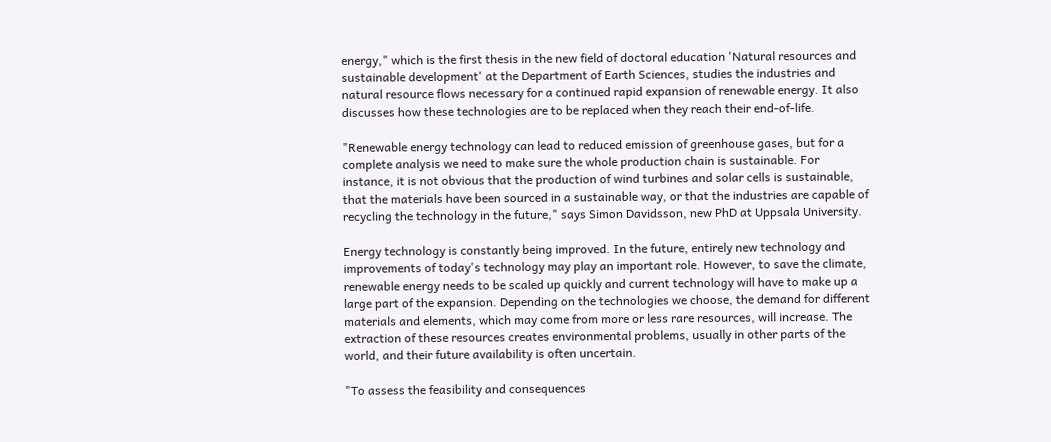energy," which is the first thesis in the new field of doctoral education 'Natural resources and sustainable development' at the Department of Earth Sciences, studies the industries and natural resource flows necessary for a continued rapid expansion of renewable energy. It also discusses how these technologies are to be replaced when they reach their end-of-life.

"Renewable energy technology can lead to reduced emission of greenhouse gases, but for a complete analysis we need to make sure the whole production chain is sustainable. For instance, it is not obvious that the production of wind turbines and solar cells is sustainable, that the materials have been sourced in a sustainable way, or that the industries are capable of recycling the technology in the future," says Simon Davidsson, new PhD at Uppsala University.

Energy technology is constantly being improved. In the future, entirely new technology and improvements of today's technology may play an important role. However, to save the climate, renewable energy needs to be scaled up quickly and current technology will have to make up a large part of the expansion. Depending on the technologies we choose, the demand for different materials and elements, which may come from more or less rare resources, will increase. The extraction of these resources creates environmental problems, usually in other parts of the world, and their future availability is often uncertain.

"To assess the feasibility and consequences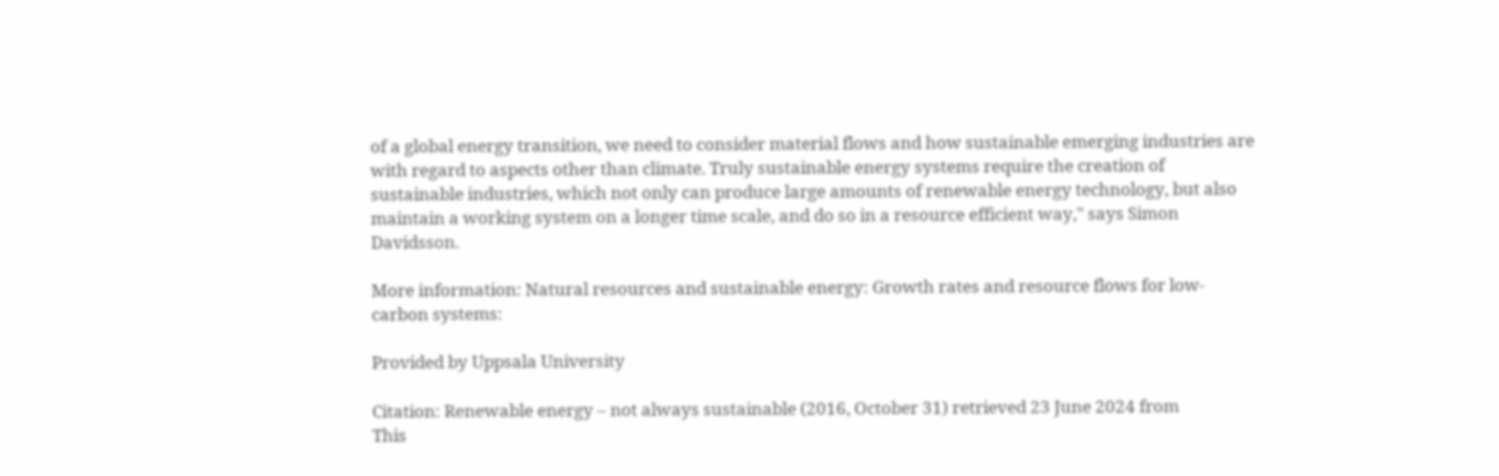of a global energy transition, we need to consider material flows and how sustainable emerging industries are with regard to aspects other than climate. Truly sustainable energy systems require the creation of sustainable industries, which not only can produce large amounts of renewable energy technology, but also maintain a working system on a longer time scale, and do so in a resource efficient way," says Simon Davidsson.

More information: Natural resources and sustainable energy: Growth rates and resource flows for low-carbon systems:

Provided by Uppsala University

Citation: Renewable energy – not always sustainable (2016, October 31) retrieved 23 June 2024 from
This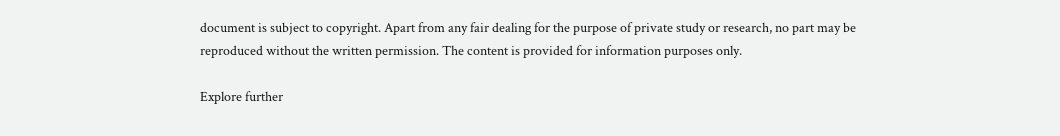document is subject to copyright. Apart from any fair dealing for the purpose of private study or research, no part may be reproduced without the written permission. The content is provided for information purposes only.

Explore further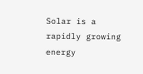Solar is a rapidly growing energy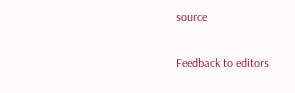source


Feedback to editors